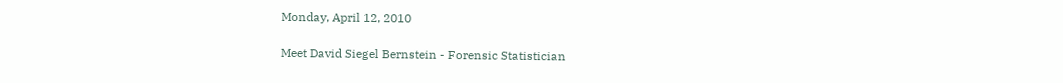Monday, April 12, 2010

Meet David Siegel Bernstein - Forensic Statistician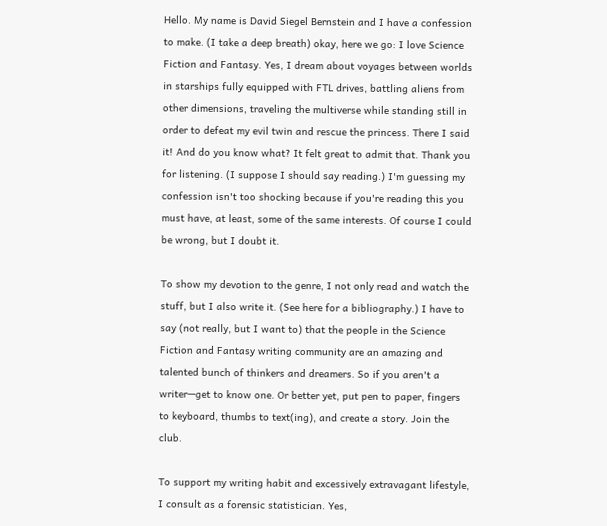Hello. My name is David Siegel Bernstein and I have a confession to make. (I take a deep breath) okay, here we go: I love Science Fiction and Fantasy. Yes, I dream about voyages between worlds in starships fully equipped with FTL drives, battling aliens from other dimensions, traveling the multiverse while standing still in order to defeat my evil twin and rescue the princess. There I said it! And do you know what? It felt great to admit that. Thank you for listening. (I suppose I should say reading.) I'm guessing my confession isn't too shocking because if you're reading this you must have, at least, some of the same interests. Of course I could be wrong, but I doubt it.

To show my devotion to the genre, I not only read and watch the stuff, but I also write it. (See here for a bibliography.) I have to say (not really, but I want to) that the people in the Science Fiction and Fantasy writing community are an amazing and talented bunch of thinkers and dreamers. So if you aren't a writer—get to know one. Or better yet, put pen to paper, fingers to keyboard, thumbs to text(ing), and create a story. Join the club.

To support my writing habit and excessively extravagant lifestyle, I consult as a forensic statistician. Yes,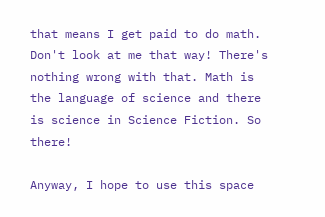that means I get paid to do math. Don't look at me that way! There's nothing wrong with that. Math is the language of science and there is science in Science Fiction. So there!

Anyway, I hope to use this space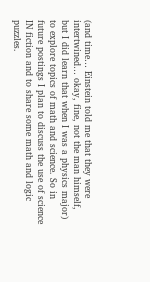(and time… Einstein told me that they were intertwined… okay, fine, not the man himself, but I did learn that when I was a physics major) to explore topics of math and science. So in future postings I plan to discuss the use of science IN fiction and to share some math and logic puzzles.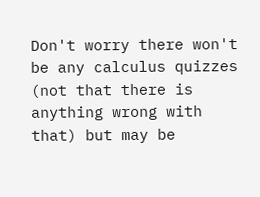Don't worry there won't be any calculus quizzes (not that there is anything wrong with that) but may be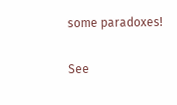some paradoxes!

See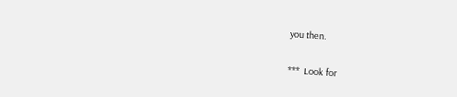you then.

***  Look for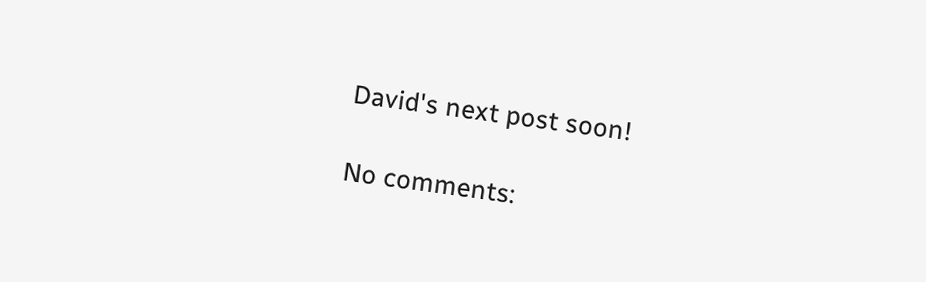David's next post soon!

No comments: